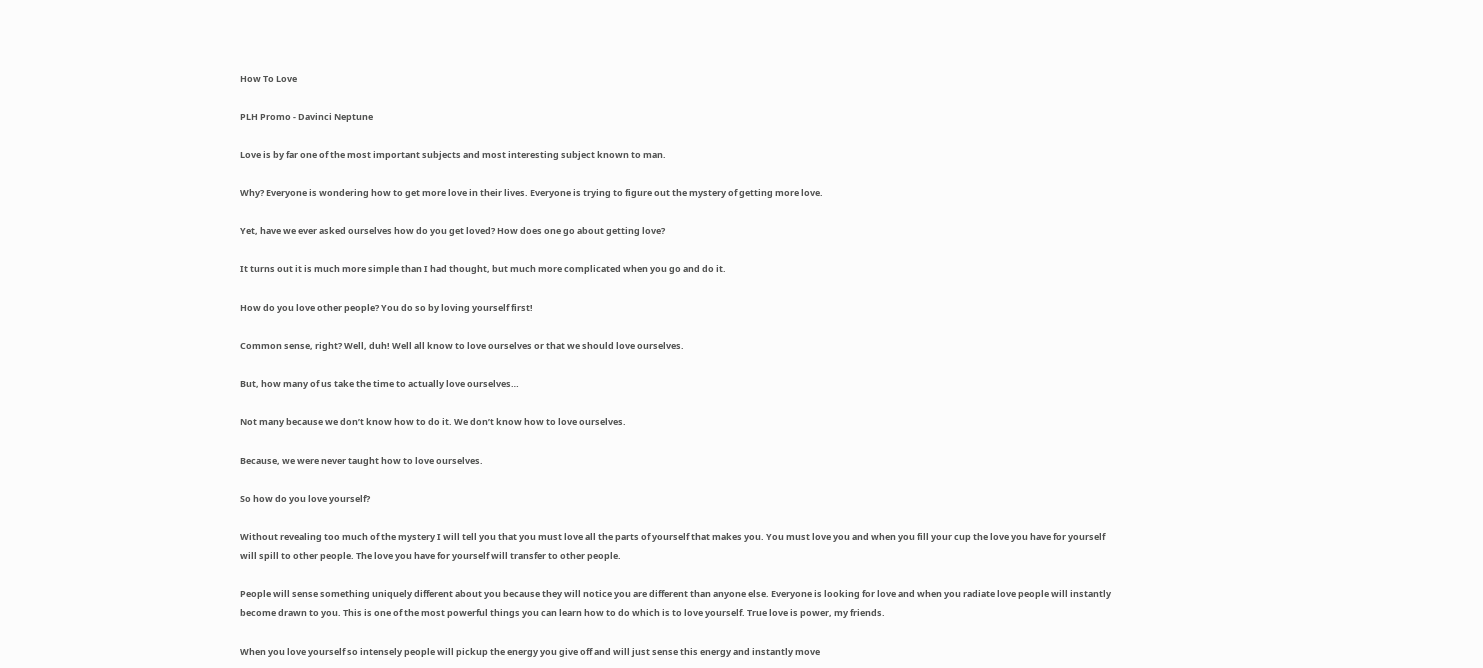How To Love

PLH Promo - Davinci Neptune

Love is by far one of the most important subjects and most interesting subject known to man.

Why? Everyone is wondering how to get more love in their lives. Everyone is trying to figure out the mystery of getting more love.

Yet, have we ever asked ourselves how do you get loved? How does one go about getting love?

It turns out it is much more simple than I had thought, but much more complicated when you go and do it.

How do you love other people? You do so by loving yourself first!

Common sense, right? Well, duh! Well all know to love ourselves or that we should love ourselves.

But, how many of us take the time to actually love ourselves…

Not many because we don’t know how to do it. We don’t know how to love ourselves.

Because, we were never taught how to love ourselves.

So how do you love yourself?

Without revealing too much of the mystery I will tell you that you must love all the parts of yourself that makes you. You must love you and when you fill your cup the love you have for yourself will spill to other people. The love you have for yourself will transfer to other people.

People will sense something uniquely different about you because they will notice you are different than anyone else. Everyone is looking for love and when you radiate love people will instantly become drawn to you. This is one of the most powerful things you can learn how to do which is to love yourself. True love is power, my friends.

When you love yourself so intensely people will pickup the energy you give off and will just sense this energy and instantly move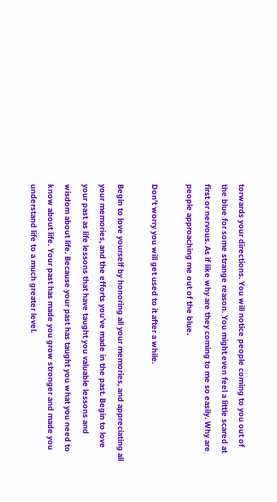torwards your directions. You will notice people coming to you out of the blue for some strange reason. You might even feel a little scared at first or nervous. As if like why are they coming to me so easily. Why are people approaching me out of the blue.

Don’t worry you will get used to it after a while.

Begin to love yourself by honoring all your memories, and appreciating all your memories, and the efforts you’ve made in the past. Begin to love your past as life lessons that have taught you valuable lessons and wisdom about life. Because your past has taught you what you need to know about life. Your past has made you grow stronger and made you understand life to a much greater level.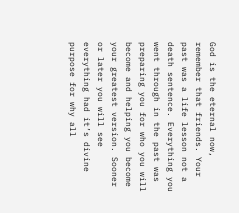God is the eternal now, remember that friends. Your past was a life lesson not a death sentence. Everything you went through in the past was preparing you for who you will become and helping you become your greatest version. Sooner or later you will see everything had it’s divine purpose for why all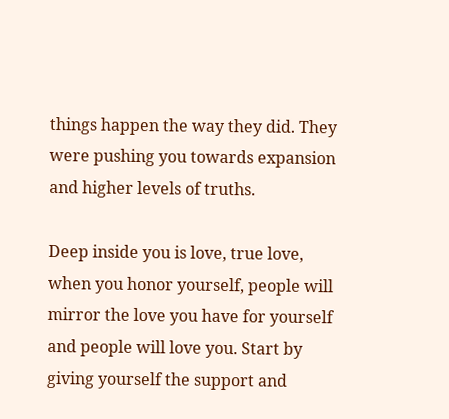things happen the way they did. They were pushing you towards expansion and higher levels of truths.

Deep inside you is love, true love, when you honor yourself, people will mirror the love you have for yourself and people will love you. Start by giving yourself the support and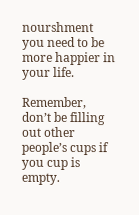nourshment you need to be more happier in your life.

Remember, don’t be filling out other people’s cups if you cup is empty.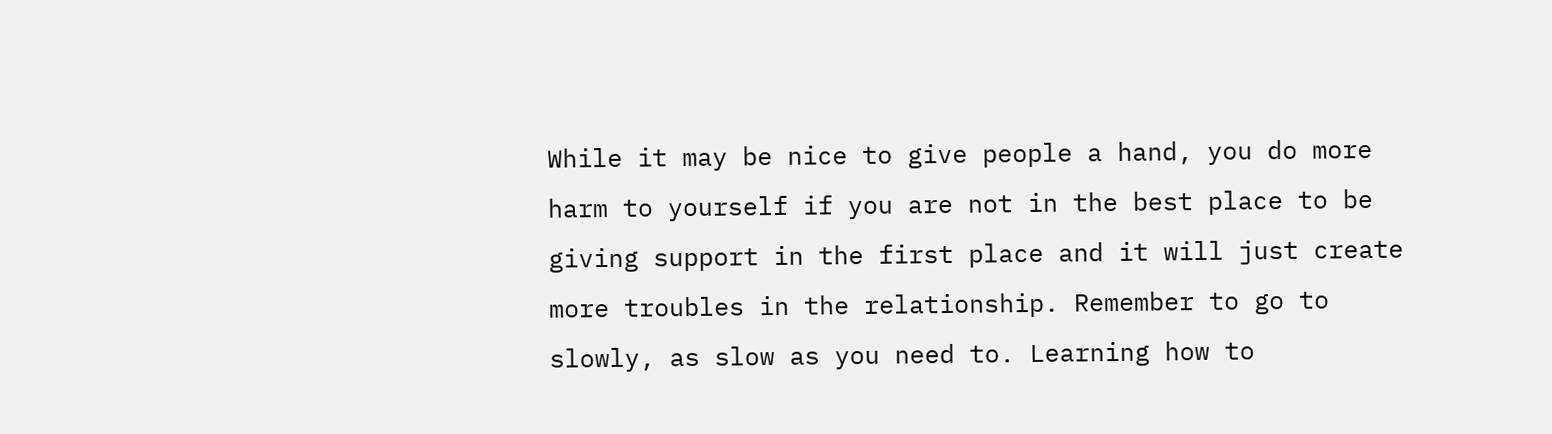While it may be nice to give people a hand, you do more harm to yourself if you are not in the best place to be giving support in the first place and it will just create more troubles in the relationship. Remember to go to slowly, as slow as you need to. Learning how to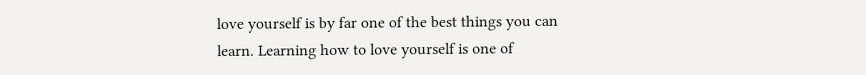love yourself is by far one of the best things you can learn. Learning how to love yourself is one of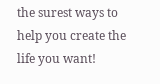the surest ways to help you create the life you want!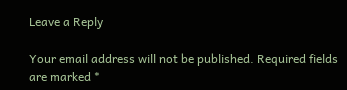Leave a Reply

Your email address will not be published. Required fields are marked *